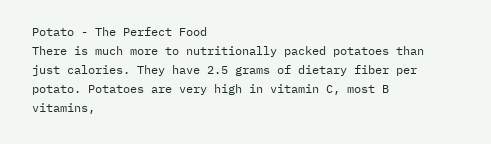Potato - The Perfect Food
There is much more to nutritionally packed potatoes than just calories. They have 2.5 grams of dietary fiber per potato. Potatoes are very high in vitamin C, most B vitamins,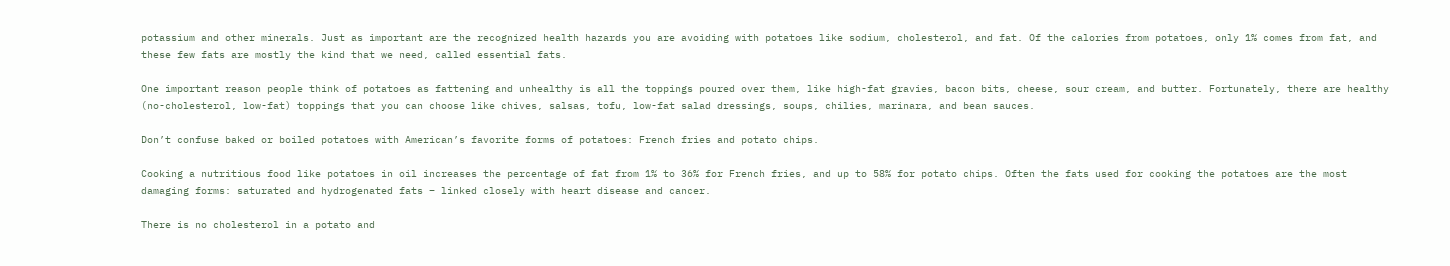potassium and other minerals. Just as important are the recognized health hazards you are avoiding with potatoes like sodium, cholesterol, and fat. Of the calories from potatoes, only 1% comes from fat, and these few fats are mostly the kind that we need, called essential fats.

One important reason people think of potatoes as fattening and unhealthy is all the toppings poured over them, like high-fat gravies, bacon bits, cheese, sour cream, and butter. Fortunately, there are healthy (no-cholesterol, low-fat) toppings that you can choose like chives, salsas, tofu, low-fat salad dressings, soups, chilies, marinara, and bean sauces.

Don’t confuse baked or boiled potatoes with American’s favorite forms of potatoes: French fries and potato chips.

Cooking a nutritious food like potatoes in oil increases the percentage of fat from 1% to 36% for French fries, and up to 58% for potato chips. Often the fats used for cooking the potatoes are the most damaging forms: saturated and hydrogenated fats – linked closely with heart disease and cancer.

There is no cholesterol in a potato and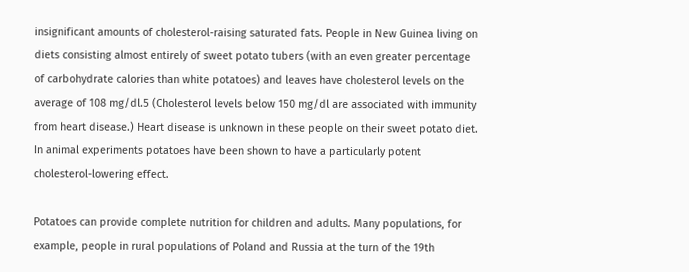insignificant amounts of cholesterol-raising saturated fats. People in New Guinea living on diets consisting almost entirely of sweet potato tubers (with an even greater percentage of carbohydrate calories than white potatoes) and leaves have cholesterol levels on the average of 108 mg/dl.5 (Cholesterol levels below 150 mg/dl are associated with immunity from heart disease.) Heart disease is unknown in these people on their sweet potato diet. In animal experiments potatoes have been shown to have a particularly potent cholesterol-lowering effect.

Potatoes can provide complete nutrition for children and adults. Many populations, for example, people in rural populations of Poland and Russia at the turn of the 19th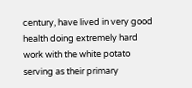century, have lived in very good health doing extremely hard work with the white potato serving as their primary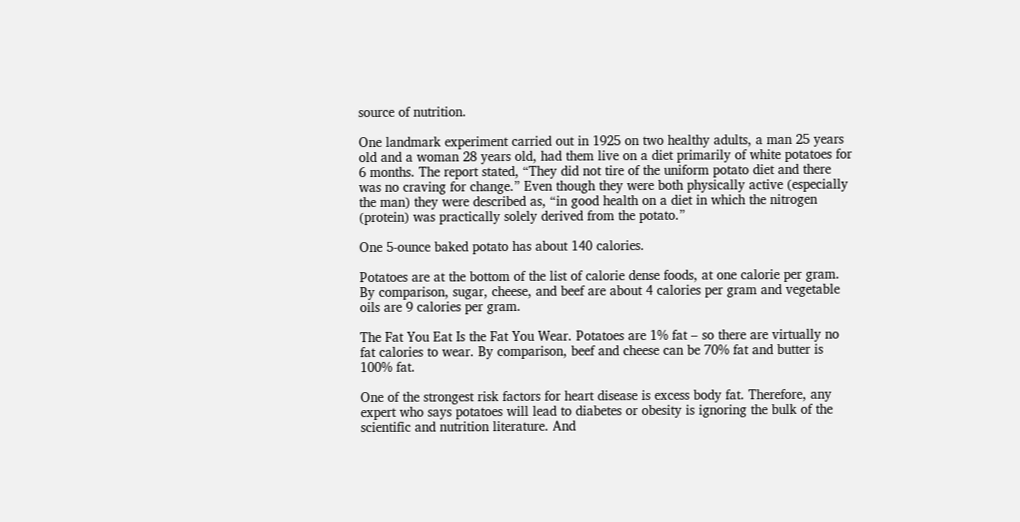source of nutrition.

One landmark experiment carried out in 1925 on two healthy adults, a man 25 years old and a woman 28 years old, had them live on a diet primarily of white potatoes for 6 months. The report stated, “They did not tire of the uniform potato diet and there was no craving for change.” Even though they were both physically active (especially the man) they were described as, “in good health on a diet in which the nitrogen (protein) was practically solely derived from the potato.”

One 5-ounce baked potato has about 140 calories.

Potatoes are at the bottom of the list of calorie dense foods, at one calorie per gram. By comparison, sugar, cheese, and beef are about 4 calories per gram and vegetable oils are 9 calories per gram.

The Fat You Eat Is the Fat You Wear. Potatoes are 1% fat – so there are virtually no fat calories to wear. By comparison, beef and cheese can be 70% fat and butter is 100% fat.

One of the strongest risk factors for heart disease is excess body fat. Therefore, any expert who says potatoes will lead to diabetes or obesity is ignoring the bulk of the scientific and nutrition literature. And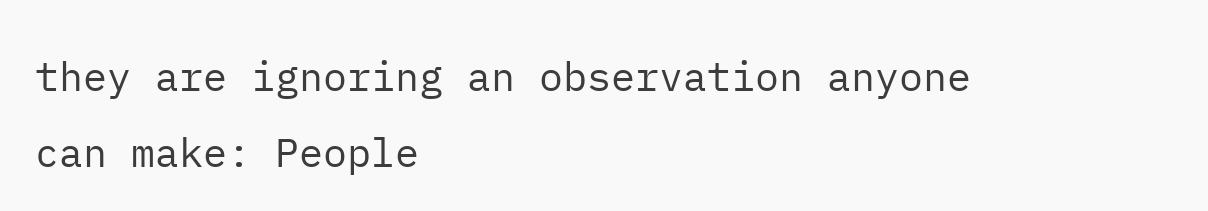they are ignoring an observation anyone can make: People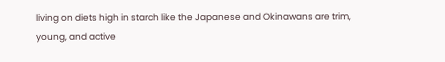living on diets high in starch like the Japanese and Okinawans are trim, young, and active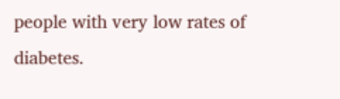people with very low rates of diabetes.